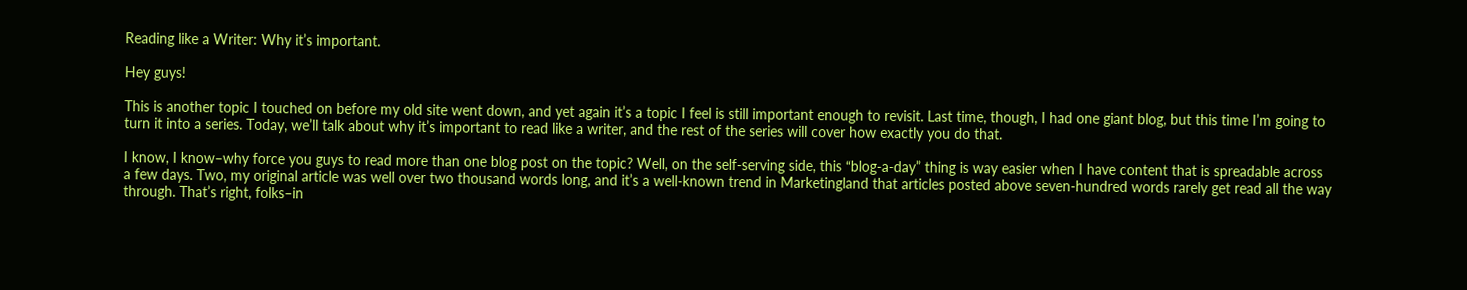Reading like a Writer: Why it’s important.

Hey guys!

This is another topic I touched on before my old site went down, and yet again it’s a topic I feel is still important enough to revisit. Last time, though, I had one giant blog, but this time I’m going to turn it into a series. Today, we’ll talk about why it’s important to read like a writer, and the rest of the series will cover how exactly you do that.

I know, I know–why force you guys to read more than one blog post on the topic? Well, on the self-serving side, this “blog-a-day” thing is way easier when I have content that is spreadable across a few days. Two, my original article was well over two thousand words long, and it’s a well-known trend in Marketingland that articles posted above seven-hundred words rarely get read all the way through. That’s right, folks–in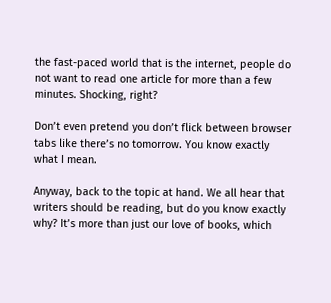the fast-paced world that is the internet, people do not want to read one article for more than a few minutes. Shocking, right?

Don’t even pretend you don’t flick between browser tabs like there’s no tomorrow. You know exactly what I mean.

Anyway, back to the topic at hand. We all hear that writers should be reading, but do you know exactly why? It’s more than just our love of books, which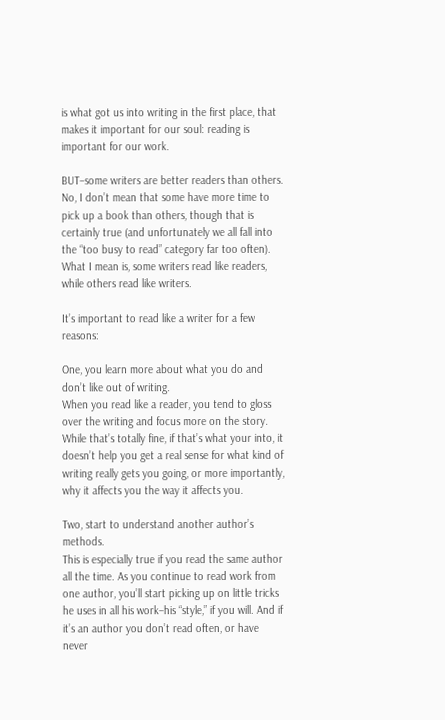is what got us into writing in the first place, that makes it important for our soul: reading is important for our work.

BUT–some writers are better readers than others. No, I don’t mean that some have more time to pick up a book than others, though that is certainly true (and unfortunately we all fall into the “too busy to read” category far too often). What I mean is, some writers read like readers, while others read like writers.

It’s important to read like a writer for a few reasons:

One, you learn more about what you do and don’t like out of writing.
When you read like a reader, you tend to gloss over the writing and focus more on the story. While that’s totally fine, if that’s what your into, it doesn’t help you get a real sense for what kind of writing really gets you going, or more importantly, why it affects you the way it affects you.

Two, start to understand another author’s methods.
This is especially true if you read the same author all the time. As you continue to read work from one author, you’ll start picking up on little tricks he uses in all his work–his “style,” if you will. And if it’s an author you don’t read often, or have never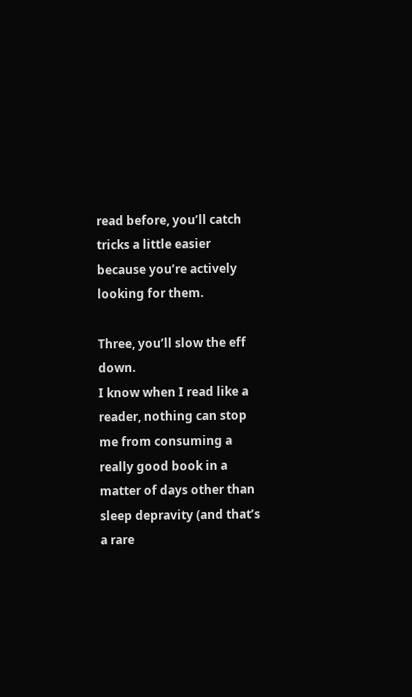read before, you’ll catch tricks a little easier because you’re actively looking for them.

Three, you’ll slow the eff down.
I know when I read like a reader, nothing can stop me from consuming a really good book in a matter of days other than sleep depravity (and that’s a rare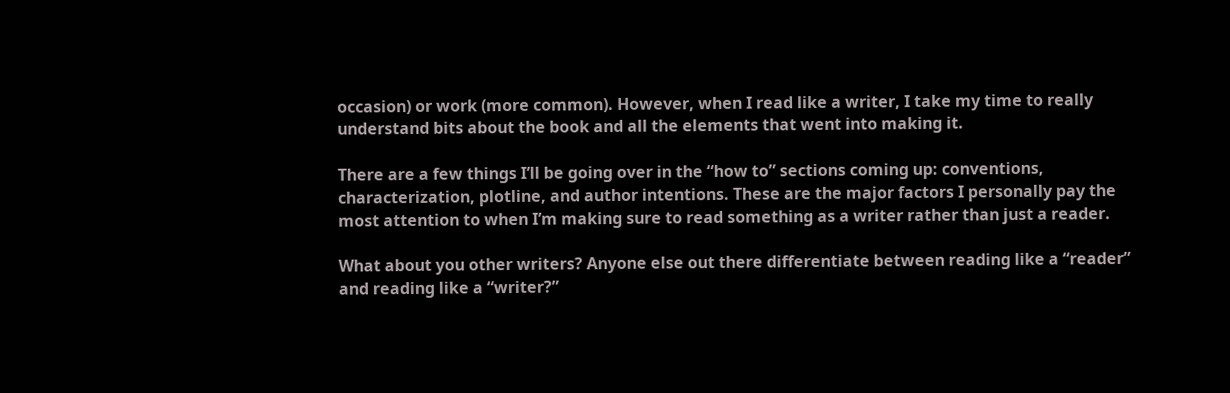occasion) or work (more common). However, when I read like a writer, I take my time to really understand bits about the book and all the elements that went into making it.

There are a few things I’ll be going over in the “how to” sections coming up: conventions, characterization, plotline, and author intentions. These are the major factors I personally pay the most attention to when I’m making sure to read something as a writer rather than just a reader.

What about you other writers? Anyone else out there differentiate between reading like a “reader” and reading like a “writer?”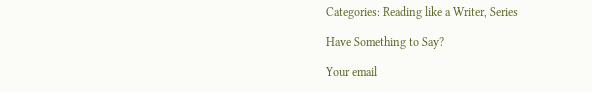Categories: Reading like a Writer, Series

Have Something to Say?

Your email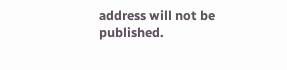address will not be published.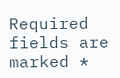Required fields are marked *